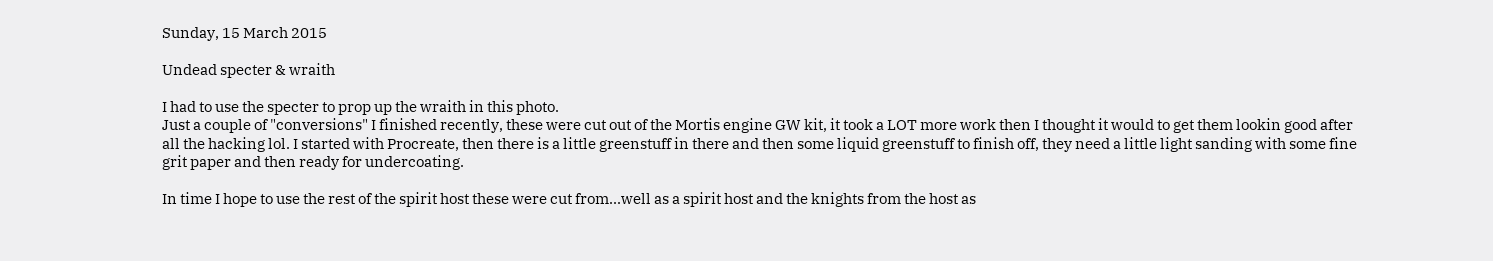Sunday, 15 March 2015

Undead specter & wraith

I had to use the specter to prop up the wraith in this photo.
Just a couple of "conversions" I finished recently, these were cut out of the Mortis engine GW kit, it took a LOT more work then I thought it would to get them lookin good after all the hacking lol. I started with Procreate, then there is a little greenstuff in there and then some liquid greenstuff to finish off, they need a little light sanding with some fine grit paper and then ready for undercoating.

In time I hope to use the rest of the spirit host these were cut from...well as a spirit host and the knights from the host as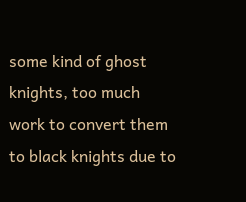some kind of ghost knights, too much work to convert them to black knights due to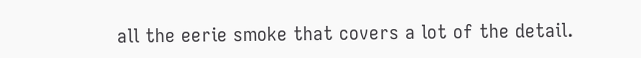all the eerie smoke that covers a lot of the detail.